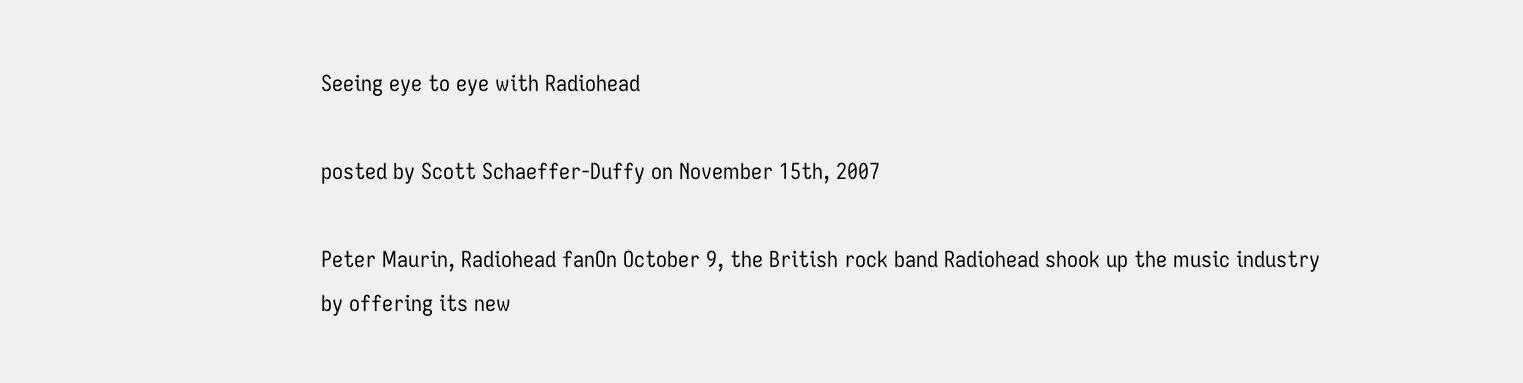Seeing eye to eye with Radiohead

posted by Scott Schaeffer-Duffy on November 15th, 2007

Peter Maurin, Radiohead fanOn October 9, the British rock band Radiohead shook up the music industry by offering its new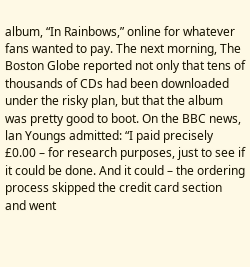album, “In Rainbows,” online for whatever fans wanted to pay. The next morning, The Boston Globe reported not only that tens of thousands of CDs had been downloaded under the risky plan, but that the album was pretty good to boot. On the BBC news, lan Youngs admitted: “I paid precisely £0.00 – for research purposes, just to see if it could be done. And it could – the ordering process skipped the credit card section and went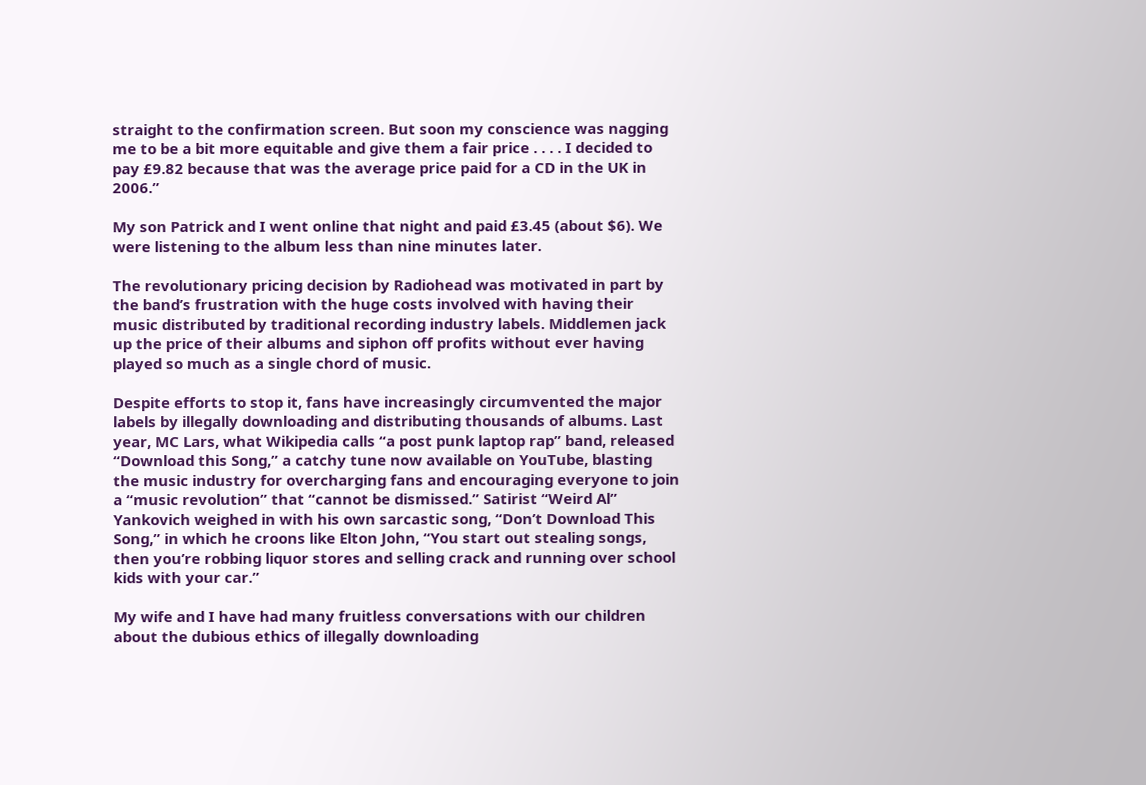straight to the confirmation screen. But soon my conscience was nagging me to be a bit more equitable and give them a fair price . . . . I decided to pay £9.82 because that was the average price paid for a CD in the UK in 2006.”

My son Patrick and I went online that night and paid £3.45 (about $6). We were listening to the album less than nine minutes later.

The revolutionary pricing decision by Radiohead was motivated in part by the band’s frustration with the huge costs involved with having their music distributed by traditional recording industry labels. Middlemen jack up the price of their albums and siphon off profits without ever having played so much as a single chord of music.

Despite efforts to stop it, fans have increasingly circumvented the major labels by illegally downloading and distributing thousands of albums. Last year, MC Lars, what Wikipedia calls “a post punk laptop rap” band, released “Download this Song,” a catchy tune now available on YouTube, blasting the music industry for overcharging fans and encouraging everyone to join a “music revolution” that “cannot be dismissed.” Satirist “Weird Al” Yankovich weighed in with his own sarcastic song, “Don’t Download This Song,” in which he croons like Elton John, “You start out stealing songs, then you’re robbing liquor stores and selling crack and running over school kids with your car.”

My wife and I have had many fruitless conversations with our children about the dubious ethics of illegally downloading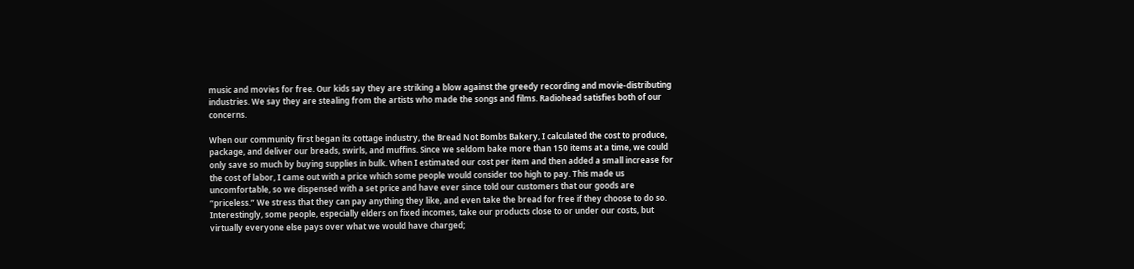music and movies for free. Our kids say they are striking a blow against the greedy recording and movie-distributing industries. We say they are stealing from the artists who made the songs and films. Radiohead satisfies both of our concerns.

When our community first began its cottage industry, the Bread Not Bombs Bakery, I calculated the cost to produce, package, and deliver our breads, swirls, and muffins. Since we seldom bake more than 150 items at a time, we could only save so much by buying supplies in bulk. When I estimated our cost per item and then added a small increase for the cost of labor, I came out with a price which some people would consider too high to pay. This made us uncomfortable, so we dispensed with a set price and have ever since told our customers that our goods are “priceless.” We stress that they can pay anything they like, and even take the bread for free if they choose to do so. Interestingly, some people, especially elders on fixed incomes, take our products close to or under our costs, but virtually everyone else pays over what we would have charged;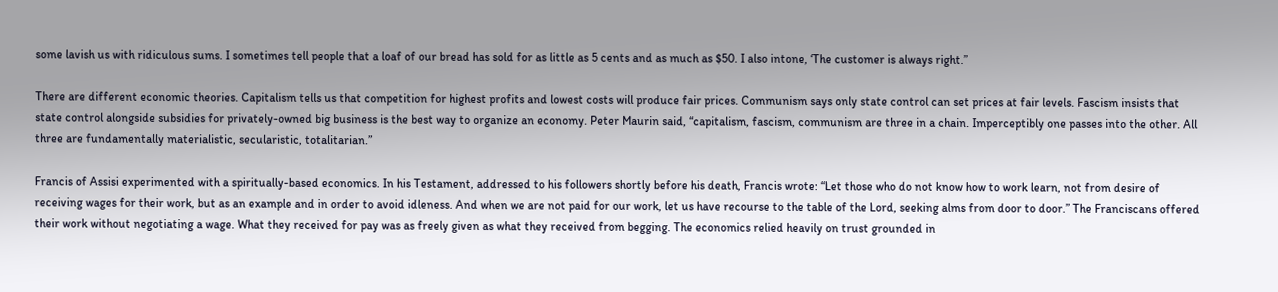some lavish us with ridiculous sums. I sometimes tell people that a loaf of our bread has sold for as little as 5 cents and as much as $50. I also intone, ‘The customer is always right.”

There are different economic theories. Capitalism tells us that competition for highest profits and lowest costs will produce fair prices. Communism says only state control can set prices at fair levels. Fascism insists that state control alongside subsidies for privately-owned big business is the best way to organize an economy. Peter Maurin said, “capitalism, fascism, communism are three in a chain. Imperceptibly one passes into the other. All three are fundamentally materialistic, secularistic, totalitarian.”

Francis of Assisi experimented with a spiritually-based economics. In his Testament, addressed to his followers shortly before his death, Francis wrote: “Let those who do not know how to work learn, not from desire of receiving wages for their work, but as an example and in order to avoid idleness. And when we are not paid for our work, let us have recourse to the table of the Lord, seeking alms from door to door.” The Franciscans offered their work without negotiating a wage. What they received for pay was as freely given as what they received from begging. The economics relied heavily on trust grounded in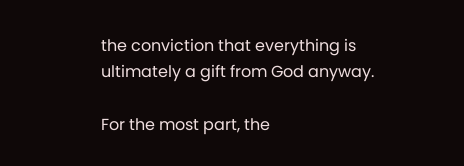the conviction that everything is ultimately a gift from God anyway.

For the most part, the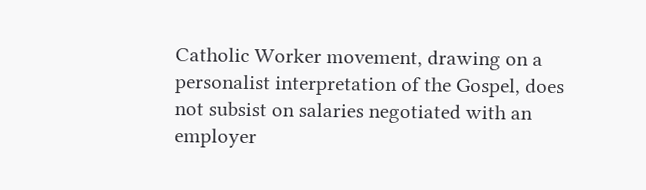Catholic Worker movement, drawing on a personalist interpretation of the Gospel, does not subsist on salaries negotiated with an employer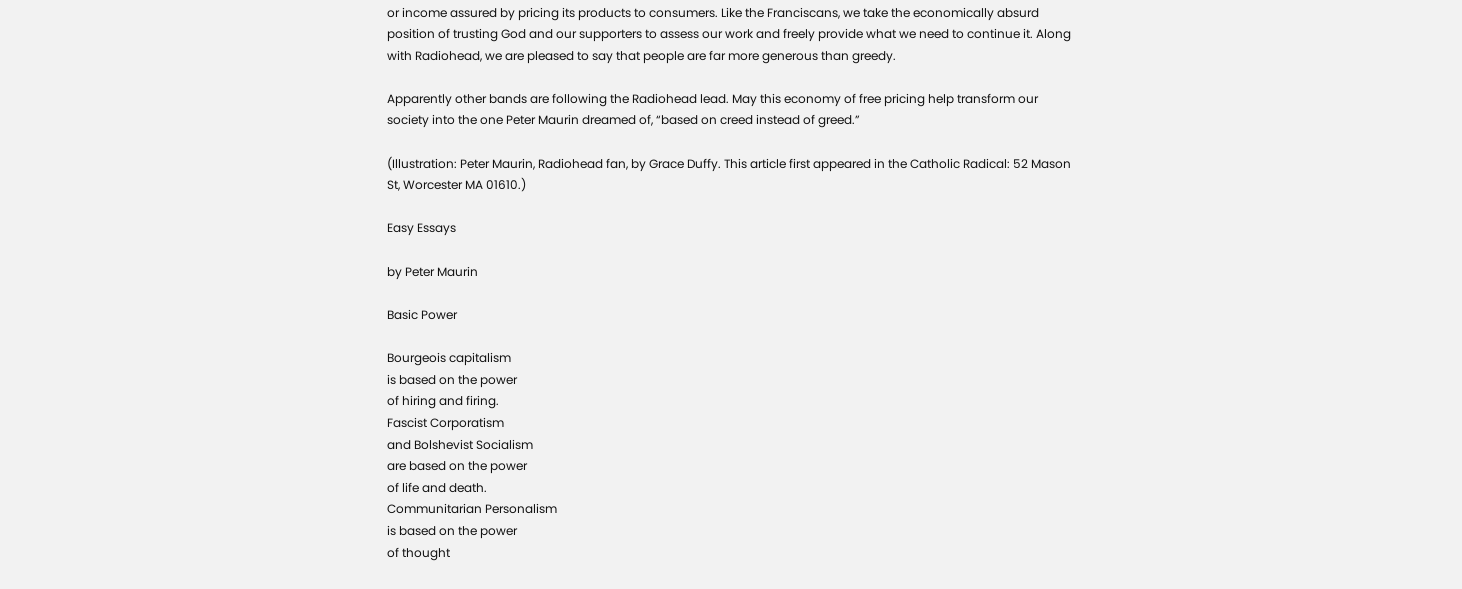or income assured by pricing its products to consumers. Like the Franciscans, we take the economically absurd position of trusting God and our supporters to assess our work and freely provide what we need to continue it. Along with Radiohead, we are pleased to say that people are far more generous than greedy.

Apparently other bands are following the Radiohead lead. May this economy of free pricing help transform our society into the one Peter Maurin dreamed of, “based on creed instead of greed.”

(Illustration: Peter Maurin, Radiohead fan, by Grace Duffy. This article first appeared in the Catholic Radical: 52 Mason St, Worcester MA 01610.)

Easy Essays

by Peter Maurin

Basic Power

Bourgeois capitalism
is based on the power
of hiring and firing.
Fascist Corporatism
and Bolshevist Socialism
are based on the power
of life and death.
Communitarian Personalism
is based on the power
of thought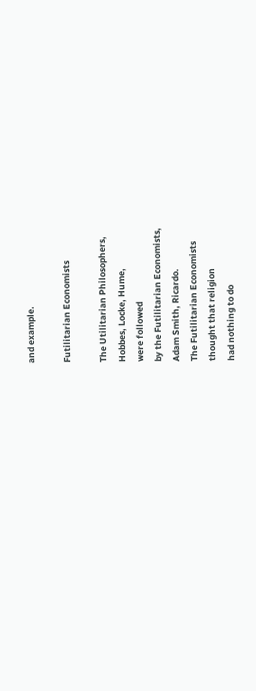and example.

Futilitarian Economists

The Utilitarian Philosophers,
Hobbes, Locke, Hume,
were followed
by the Futilitarian Economists,
Adam Smith, Ricardo.
The Futilitarian Economists
thought that religion
had nothing to do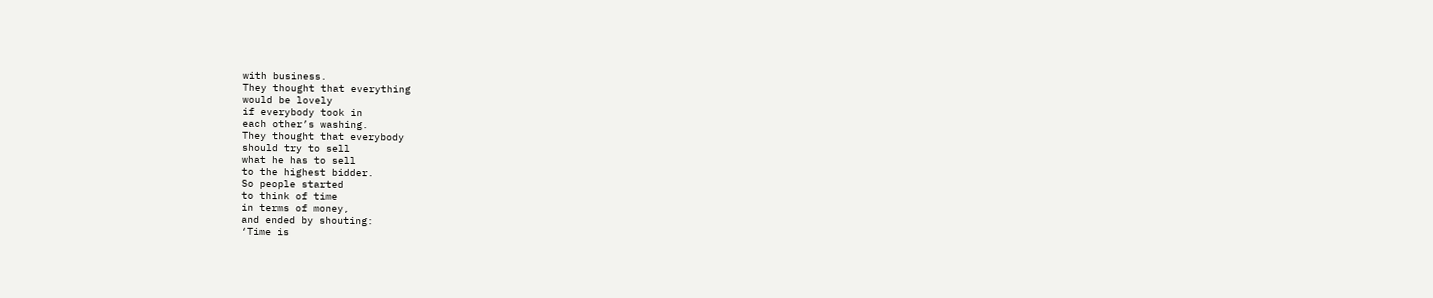with business.
They thought that everything
would be lovely
if everybody took in
each other’s washing.
They thought that everybody
should try to sell
what he has to sell
to the highest bidder.
So people started
to think of time
in terms of money,
and ended by shouting:
‘Time is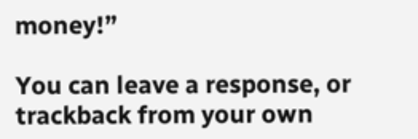money!”

You can leave a response, or trackback from your own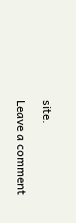site.

Leave a comment